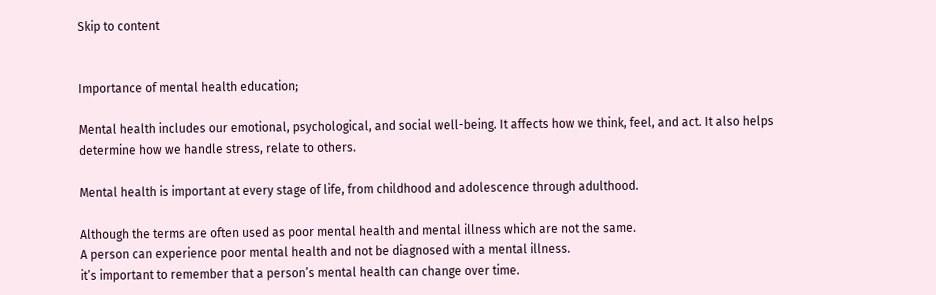Skip to content


Importance of mental health education;

Mental health includes our emotional, psychological, and social well-being. It affects how we think, feel, and act. It also helps determine how we handle stress, relate to others.

Mental health is important at every stage of life, from childhood and adolescence through adulthood.

Although the terms are often used as poor mental health and mental illness which are not the same.
A person can experience poor mental health and not be diagnosed with a mental illness.
it’s important to remember that a person’s mental health can change over time.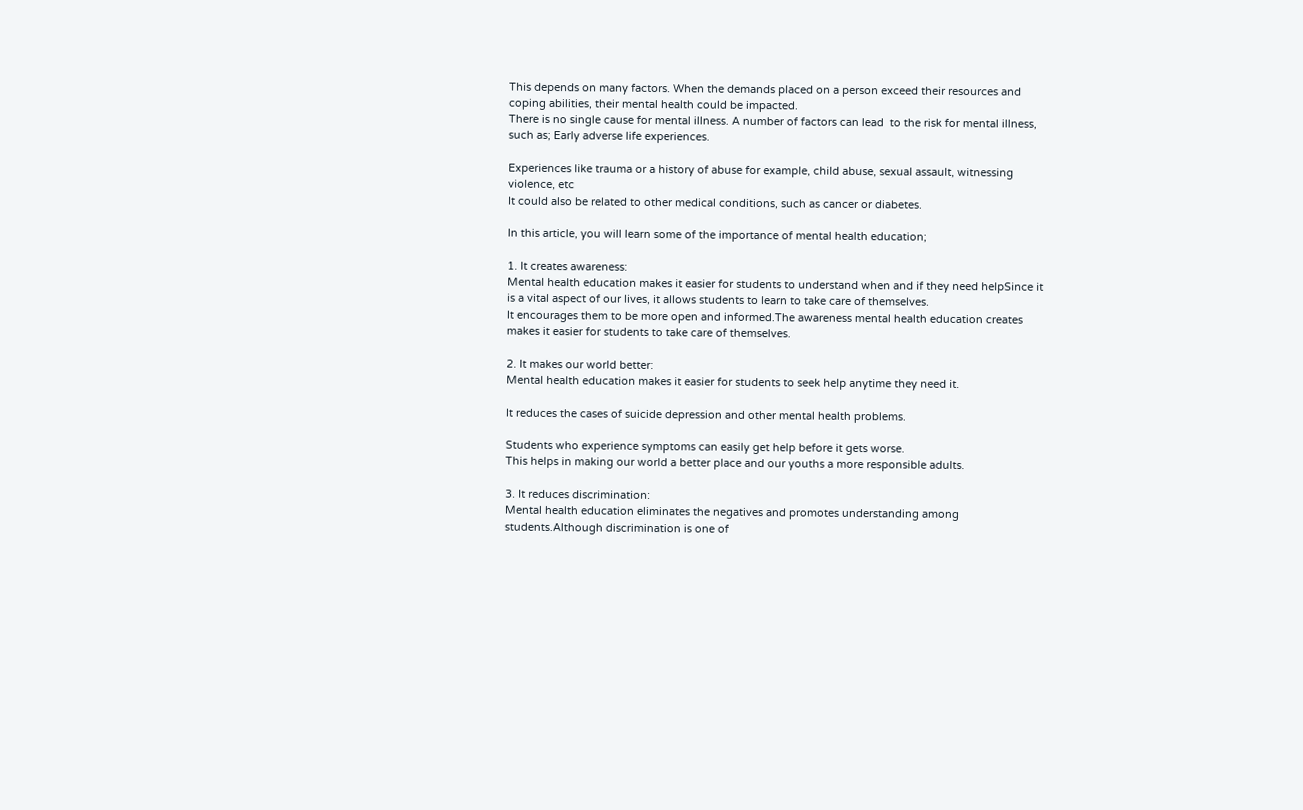This depends on many factors. When the demands placed on a person exceed their resources and coping abilities, their mental health could be impacted.
There is no single cause for mental illness. A number of factors can lead  to the risk for mental illness, such as; Early adverse life experiences.

Experiences like trauma or a history of abuse for example, child abuse, sexual assault, witnessing violence, etc
It could also be related to other medical conditions, such as cancer or diabetes.

In this article, you will learn some of the importance of mental health education;

1. It creates awareness:
Mental health education makes it easier for students to understand when and if they need helpSince it is a vital aspect of our lives, it allows students to learn to take care of themselves.
It encourages them to be more open and informed.The awareness mental health education creates makes it easier for students to take care of themselves.

2. It makes our world better:
Mental health education makes it easier for students to seek help anytime they need it.

It reduces the cases of suicide depression and other mental health problems.

Students who experience symptoms can easily get help before it gets worse.
This helps in making our world a better place and our youths a more responsible adults.

3. It reduces discrimination:
Mental health education eliminates the negatives and promotes understanding among students.Although discrimination is one of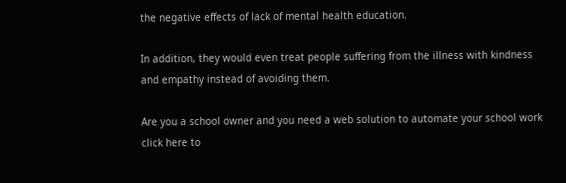the negative effects of lack of mental health education.

In addition, they would even treat people suffering from the illness with kindness and empathy instead of avoiding them.

Are you a school owner and you need a web solution to automate your school work click here to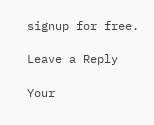signup for free.

Leave a Reply

Your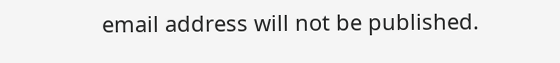email address will not be published.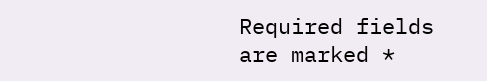Required fields are marked *